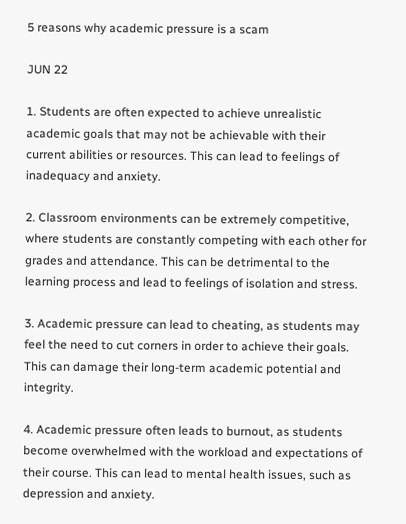5 reasons why academic pressure is a scam

JUN 22

1. Students are often expected to achieve unrealistic academic goals that may not be achievable with their current abilities or resources. This can lead to feelings of inadequacy and anxiety.

2. Classroom environments can be extremely competitive, where students are constantly competing with each other for grades and attendance. This can be detrimental to the learning process and lead to feelings of isolation and stress.

3. Academic pressure can lead to cheating, as students may feel the need to cut corners in order to achieve their goals. This can damage their long-term academic potential and integrity.

4. Academic pressure often leads to burnout, as students become overwhelmed with the workload and expectations of their course. This can lead to mental health issues, such as depression and anxiety.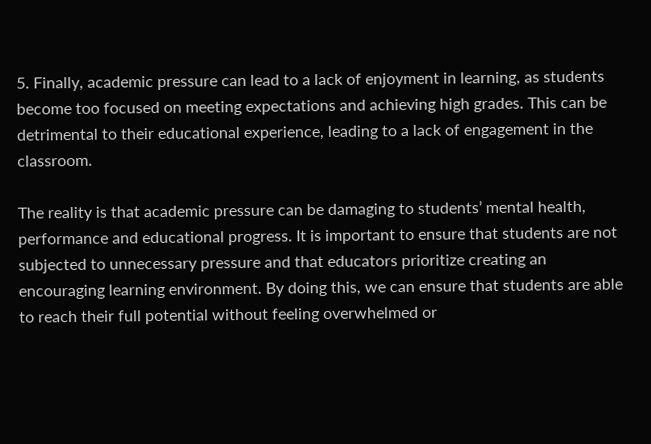5. Finally, academic pressure can lead to a lack of enjoyment in learning, as students become too focused on meeting expectations and achieving high grades. This can be detrimental to their educational experience, leading to a lack of engagement in the classroom.

The reality is that academic pressure can be damaging to students’ mental health, performance and educational progress. It is important to ensure that students are not subjected to unnecessary pressure and that educators prioritize creating an encouraging learning environment. By doing this, we can ensure that students are able to reach their full potential without feeling overwhelmed or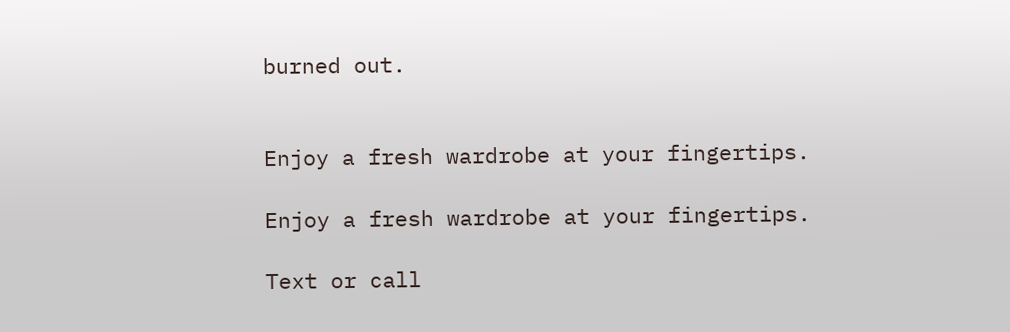burned out.


Enjoy a fresh wardrobe at your fingertips.

Enjoy a fresh wardrobe at your fingertips.

Text or call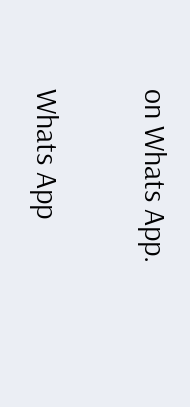on Whats App.

Whats App